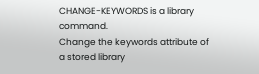CHANGE-KEYWORDS is a library command.
Change the keywords attribute of a stored library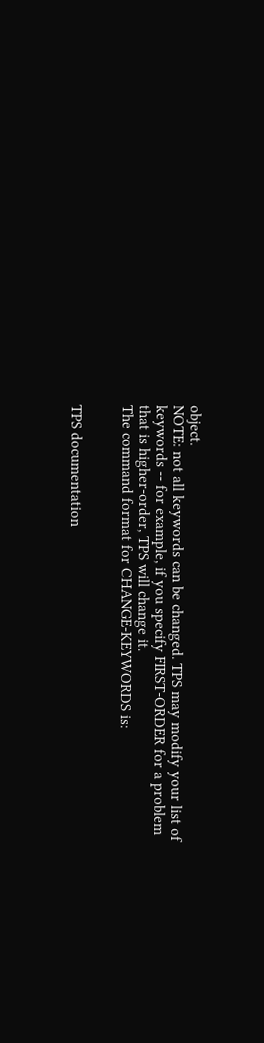object.
NOTE: not all keywords can be changed. TPS may modify your list of
keywords -- for example, if you specify FIRST-ORDER for a problem
that is higher-order, TPS will change it.
The command format for CHANGE-KEYWORDS is:


TPS documentation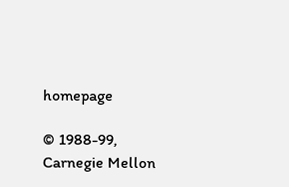homepage

© 1988-99, Carnegie Mellon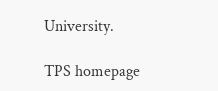University.

TPS homepage